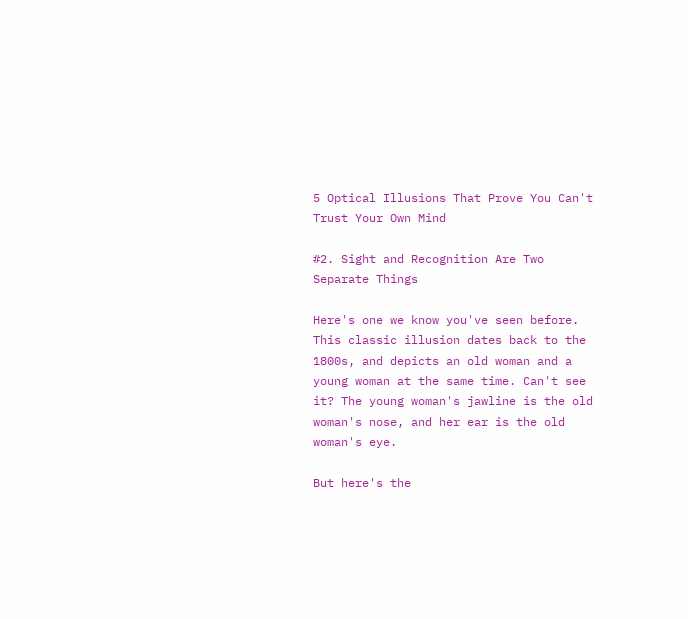5 Optical Illusions That Prove You Can't Trust Your Own Mind

#2. Sight and Recognition Are Two Separate Things

Here's one we know you've seen before. This classic illusion dates back to the 1800s, and depicts an old woman and a young woman at the same time. Can't see it? The young woman's jawline is the old woman's nose, and her ear is the old woman's eye.

But here's the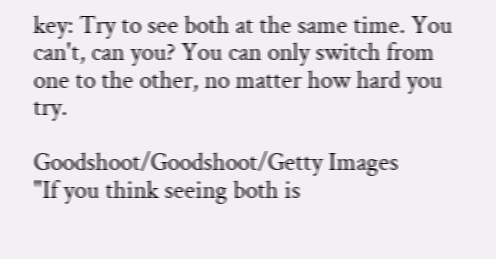key: Try to see both at the same time. You can't, can you? You can only switch from one to the other, no matter how hard you try.

Goodshoot/Goodshoot/Getty Images
"If you think seeing both is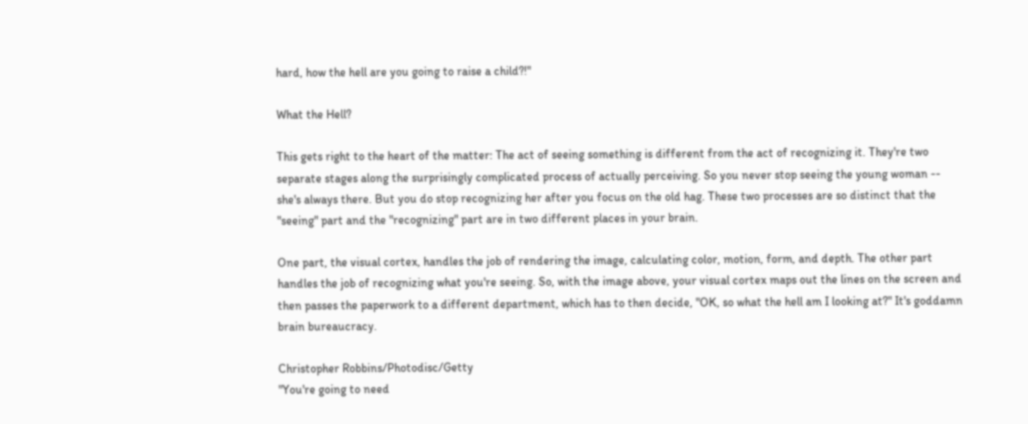hard, how the hell are you going to raise a child?!"

What the Hell?

This gets right to the heart of the matter: The act of seeing something is different from the act of recognizing it. They're two separate stages along the surprisingly complicated process of actually perceiving. So you never stop seeing the young woman -- she's always there. But you do stop recognizing her after you focus on the old hag. These two processes are so distinct that the "seeing" part and the "recognizing" part are in two different places in your brain.

One part, the visual cortex, handles the job of rendering the image, calculating color, motion, form, and depth. The other part handles the job of recognizing what you're seeing. So, with the image above, your visual cortex maps out the lines on the screen and then passes the paperwork to a different department, which has to then decide, "OK, so what the hell am I looking at?" It's goddamn brain bureaucracy.

Christopher Robbins/Photodisc/Getty
"You're going to need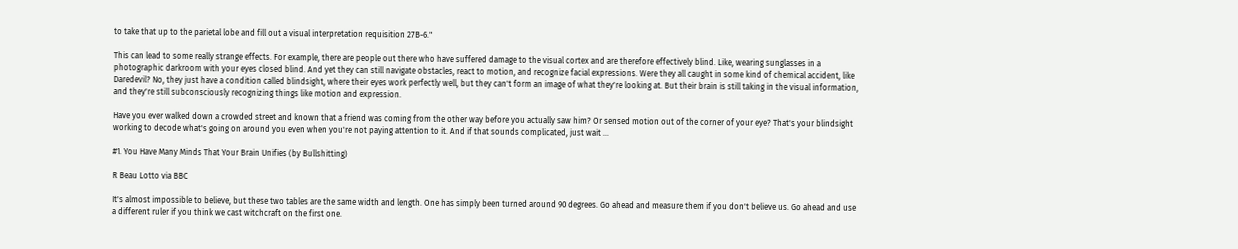to take that up to the parietal lobe and fill out a visual interpretation requisition 27B-6."

This can lead to some really strange effects. For example, there are people out there who have suffered damage to the visual cortex and are therefore effectively blind. Like, wearing sunglasses in a photographic darkroom with your eyes closed blind. And yet they can still navigate obstacles, react to motion, and recognize facial expressions. Were they all caught in some kind of chemical accident, like Daredevil? No, they just have a condition called blindsight, where their eyes work perfectly well, but they can't form an image of what they're looking at. But their brain is still taking in the visual information, and they're still subconsciously recognizing things like motion and expression.

Have you ever walked down a crowded street and known that a friend was coming from the other way before you actually saw him? Or sensed motion out of the corner of your eye? That's your blindsight working to decode what's going on around you even when you're not paying attention to it. And if that sounds complicated, just wait ...

#1. You Have Many Minds That Your Brain Unifies (by Bullshitting)

R Beau Lotto via BBC

It's almost impossible to believe, but these two tables are the same width and length. One has simply been turned around 90 degrees. Go ahead and measure them if you don't believe us. Go ahead and use a different ruler if you think we cast witchcraft on the first one.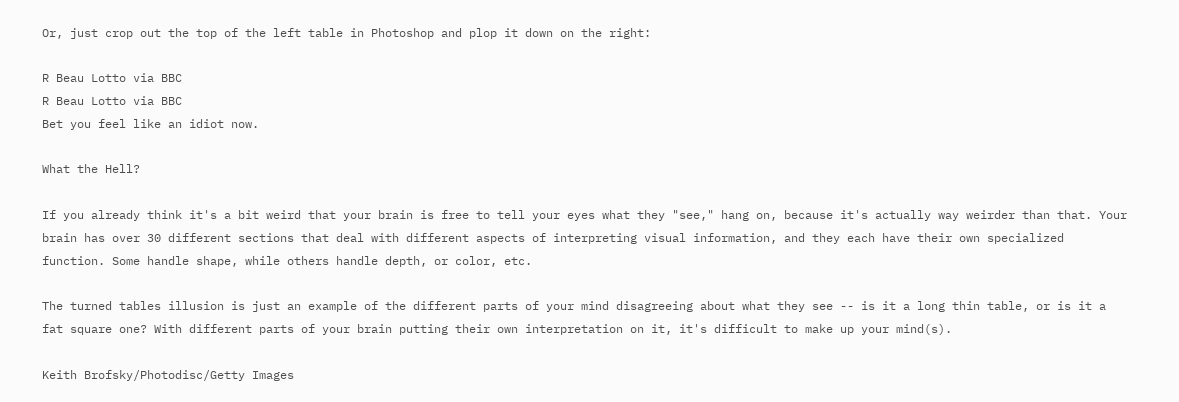Or, just crop out the top of the left table in Photoshop and plop it down on the right:

R Beau Lotto via BBC
R Beau Lotto via BBC
Bet you feel like an idiot now.

What the Hell?

If you already think it's a bit weird that your brain is free to tell your eyes what they "see," hang on, because it's actually way weirder than that. Your brain has over 30 different sections that deal with different aspects of interpreting visual information, and they each have their own specialized function. Some handle shape, while others handle depth, or color, etc.

The turned tables illusion is just an example of the different parts of your mind disagreeing about what they see -- is it a long thin table, or is it a fat square one? With different parts of your brain putting their own interpretation on it, it's difficult to make up your mind(s).

Keith Brofsky/Photodisc/Getty Images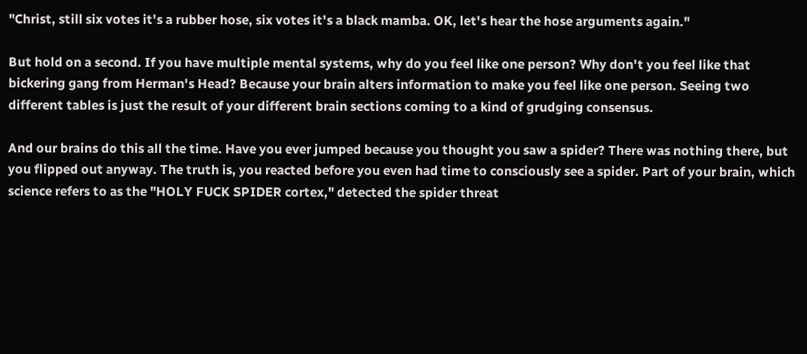"Christ, still six votes it's a rubber hose, six votes it's a black mamba. OK, let's hear the hose arguments again."

But hold on a second. If you have multiple mental systems, why do you feel like one person? Why don't you feel like that bickering gang from Herman's Head? Because your brain alters information to make you feel like one person. Seeing two different tables is just the result of your different brain sections coming to a kind of grudging consensus.

And our brains do this all the time. Have you ever jumped because you thought you saw a spider? There was nothing there, but you flipped out anyway. The truth is, you reacted before you even had time to consciously see a spider. Part of your brain, which science refers to as the "HOLY FUCK SPIDER cortex," detected the spider threat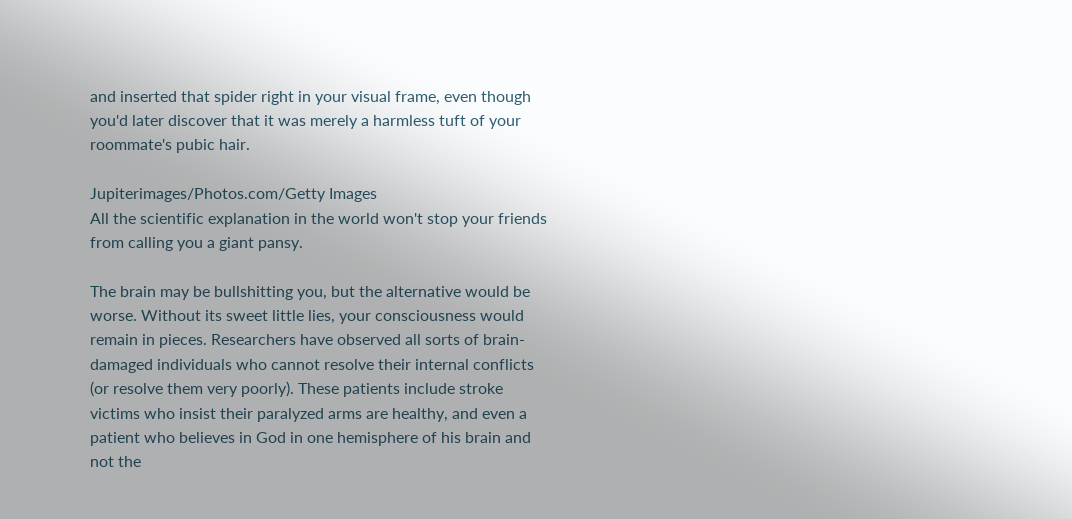and inserted that spider right in your visual frame, even though you'd later discover that it was merely a harmless tuft of your roommate's pubic hair.

Jupiterimages/Photos.com/Getty Images
All the scientific explanation in the world won't stop your friends from calling you a giant pansy.

The brain may be bullshitting you, but the alternative would be worse. Without its sweet little lies, your consciousness would remain in pieces. Researchers have observed all sorts of brain-damaged individuals who cannot resolve their internal conflicts (or resolve them very poorly). These patients include stroke victims who insist their paralyzed arms are healthy, and even a patient who believes in God in one hemisphere of his brain and not the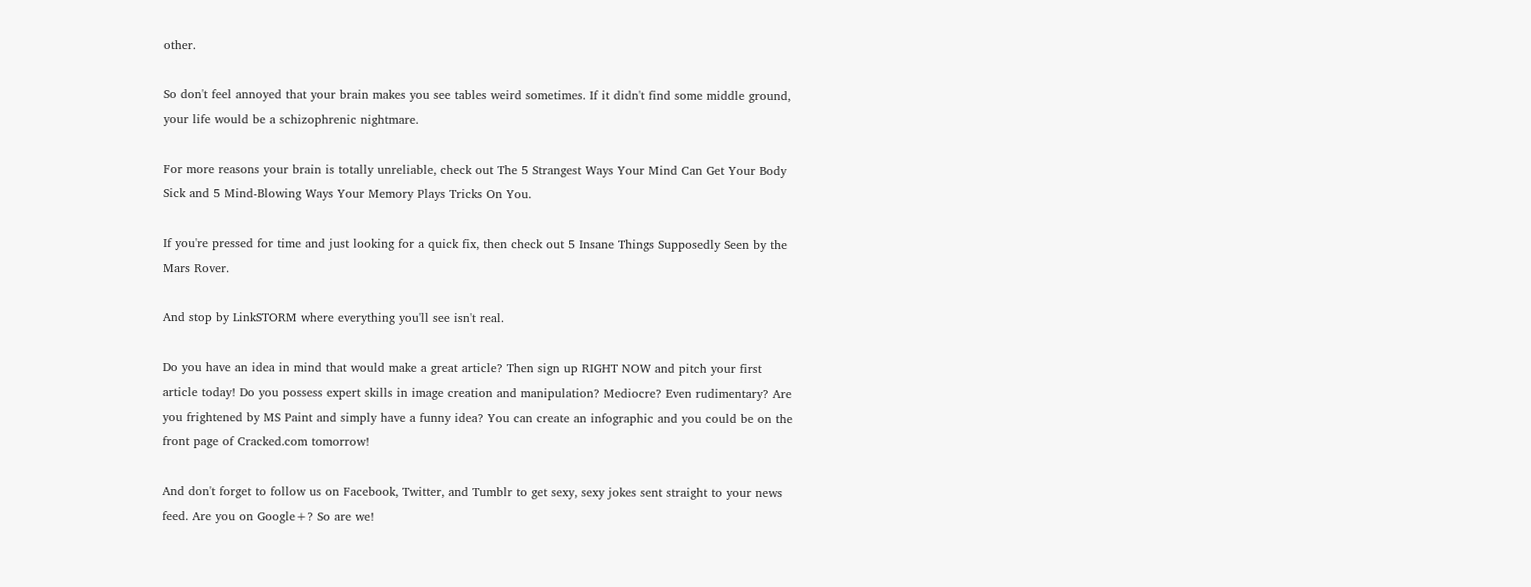other.

So don't feel annoyed that your brain makes you see tables weird sometimes. If it didn't find some middle ground, your life would be a schizophrenic nightmare.

For more reasons your brain is totally unreliable, check out The 5 Strangest Ways Your Mind Can Get Your Body Sick and 5 Mind-Blowing Ways Your Memory Plays Tricks On You.

If you're pressed for time and just looking for a quick fix, then check out 5 Insane Things Supposedly Seen by the Mars Rover.

And stop by LinkSTORM where everything you'll see isn't real.

Do you have an idea in mind that would make a great article? Then sign up RIGHT NOW and pitch your first article today! Do you possess expert skills in image creation and manipulation? Mediocre? Even rudimentary? Are you frightened by MS Paint and simply have a funny idea? You can create an infographic and you could be on the front page of Cracked.com tomorrow!

And don't forget to follow us on Facebook, Twitter, and Tumblr to get sexy, sexy jokes sent straight to your news feed. Are you on Google+? So are we!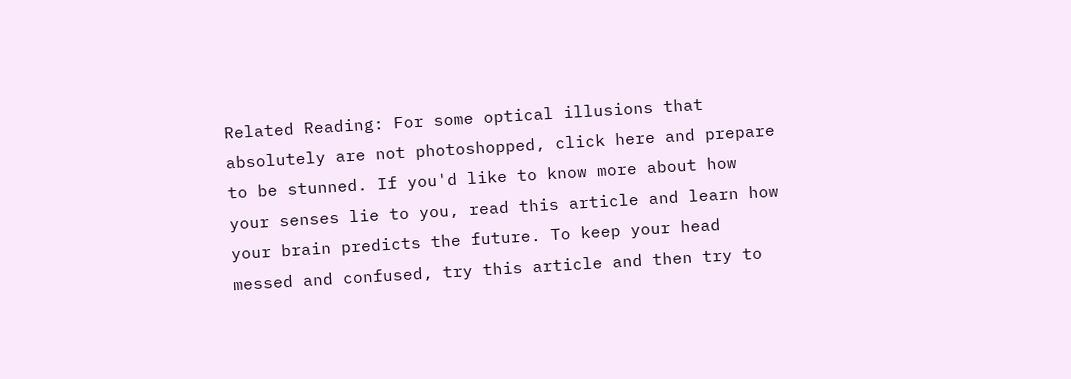Related Reading: For some optical illusions that absolutely are not photoshopped, click here and prepare to be stunned. If you'd like to know more about how your senses lie to you, read this article and learn how your brain predicts the future. To keep your head messed and confused, try this article and then try to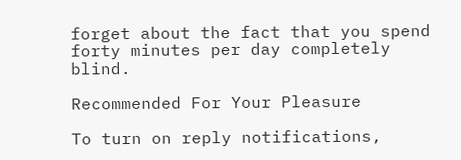forget about the fact that you spend forty minutes per day completely blind.

Recommended For Your Pleasure

To turn on reply notifications,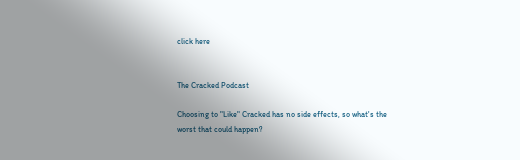click here


The Cracked Podcast

Choosing to "Like" Cracked has no side effects, so what's the worst that could happen?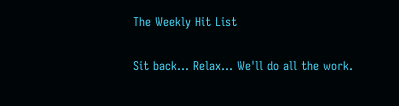The Weekly Hit List

Sit back... Relax... We'll do all the work.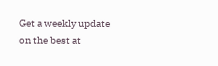Get a weekly update on the best at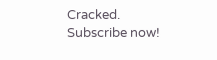Cracked. Subscribe now!